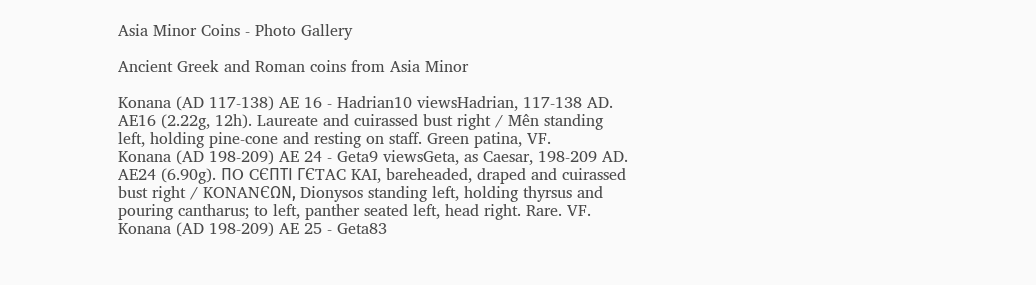Asia Minor Coins - Photo Gallery

Ancient Greek and Roman coins from Asia Minor

Konana (AD 117-138) AE 16 - Hadrian10 viewsHadrian, 117-138 AD. AE16 (2.22g, 12h). Laureate and cuirassed bust right / Mên standing left, holding pine-cone and resting on staff. Green patina, VF.
Konana (AD 198-209) AE 24 - Geta9 viewsGeta, as Caesar, 198-209 AD. AE24 (6.90g). ΠO CЄΠTI ΓЄTAC KAI, bareheaded, draped and cuirassed bust right / KONANЄΩN, Dionysos standing left, holding thyrsus and pouring cantharus; to left, panther seated left, head right. Rare. VF.
Konana (AD 198-209) AE 25 - Geta83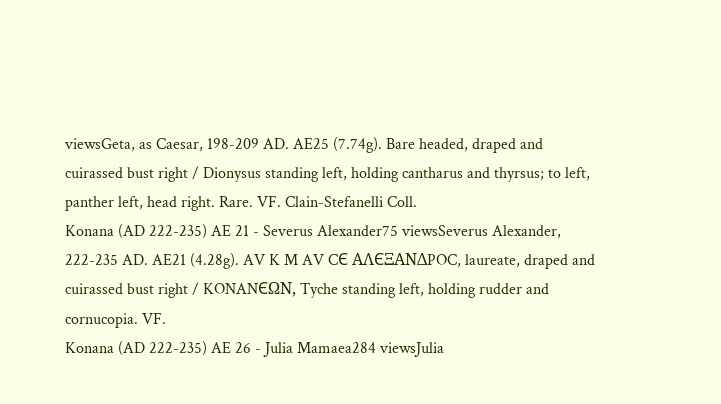viewsGeta, as Caesar, 198-209 AD. AE25 (7.74g). Bare headed, draped and cuirassed bust right / Dionysus standing left, holding cantharus and thyrsus; to left, panther left, head right. Rare. VF. Clain-Stefanelli Coll.
Konana (AD 222-235) AE 21 - Severus Alexander75 viewsSeverus Alexander, 222-235 AD. AE21 (4.28g). AV K M AV CЄ AΛЄΞANΔPOC, laureate, draped and cuirassed bust right / KONANЄΩN, Tyche standing left, holding rudder and cornucopia. VF.
Konana (AD 222-235) AE 26 - Julia Mamaea284 viewsJulia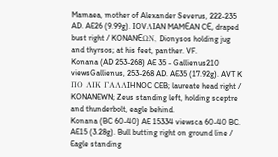Mamaea, mother of Alexander Severus, 222-235 AD. AE26 (9.99g). IOVΛIAN MAMЄAN CЄ, draped bust right / KONANЄΩN, Dionysos holding jug and thyrsos; at his feet, panther. VF.
Konana (AD 253-268) AE 35 - Gallienus210 viewsGallienus, 253-268 AD. AE35 (17.92g). AVT K ΠO ΛIK ΓAΛΛIHNOC CEB; laureate head right / KONANEWN; Zeus standing left, holding sceptre and thunderbolt, eagle behind.
Konana (BC 60-40) AE 15334 viewsca 60-40 BC. AE15 (3.28g). Bull butting right on ground line / Eagle standing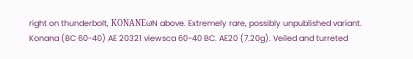right on thunderbolt, ΚΟΝΑΝΕωN above. Extremely rare, possibly unpublished variant.
Konana (BC 60-40) AE 20321 viewsca 60-40 BC. AE20 (7.20g). Veiled and turreted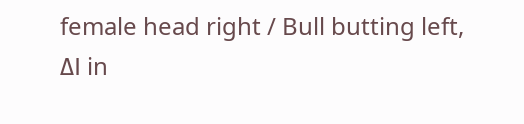female head right / Bull butting left, ΔΙ in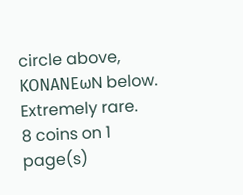circle above, ΚΟΝΑΝΕωN below. Extremely rare.
8 coins on 1 page(s)